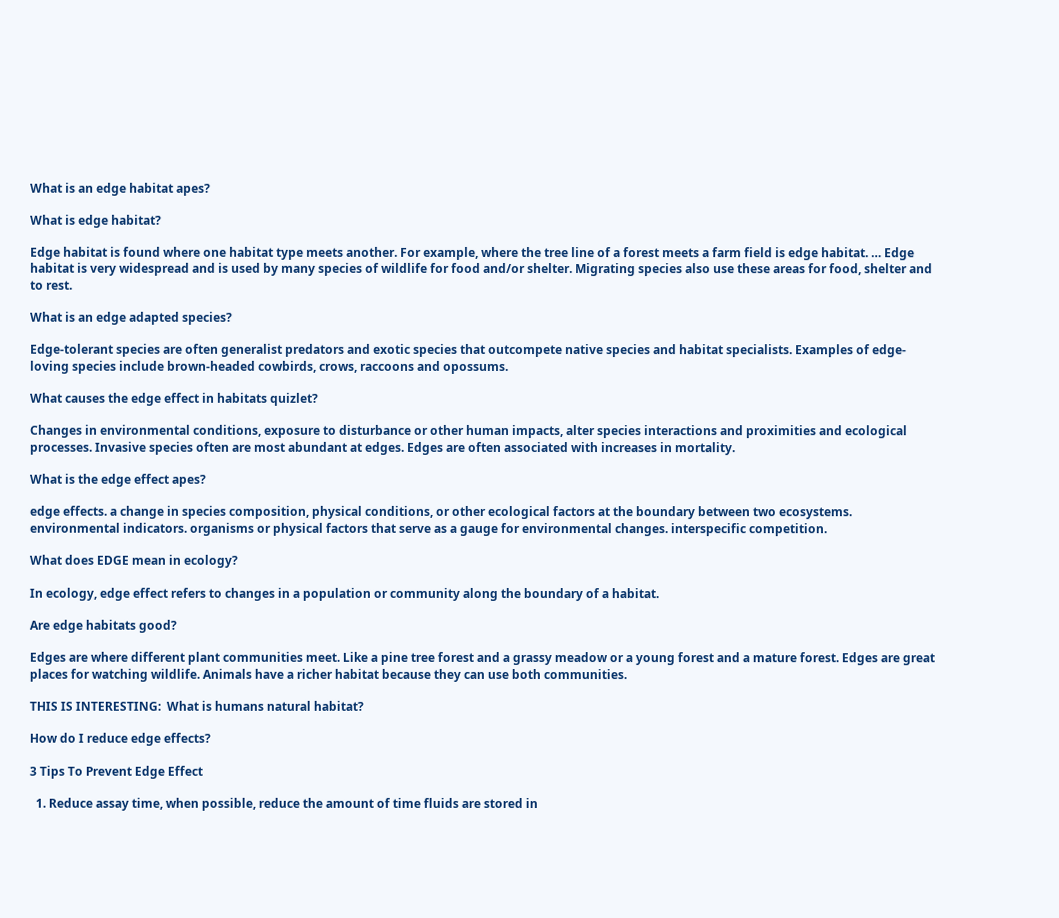What is an edge habitat apes?

What is edge habitat?

Edge habitat is found where one habitat type meets another. For example, where the tree line of a forest meets a farm field is edge habitat. … Edge habitat is very widespread and is used by many species of wildlife for food and/or shelter. Migrating species also use these areas for food, shelter and to rest.

What is an edge adapted species?

Edge-tolerant species are often generalist predators and exotic species that outcompete native species and habitat specialists. Examples of edge-loving species include brown-headed cowbirds, crows, raccoons and opossums.

What causes the edge effect in habitats quizlet?

Changes in environmental conditions, exposure to disturbance or other human impacts, alter species interactions and proximities and ecological processes. Invasive species often are most abundant at edges. Edges are often associated with increases in mortality.

What is the edge effect apes?

edge effects. a change in species composition, physical conditions, or other ecological factors at the boundary between two ecosystems. environmental indicators. organisms or physical factors that serve as a gauge for environmental changes. interspecific competition.

What does EDGE mean in ecology?

In ecology, edge effect refers to changes in a population or community along the boundary of a habitat.

Are edge habitats good?

Edges are where different plant communities meet. Like a pine tree forest and a grassy meadow or a young forest and a mature forest. Edges are great places for watching wildlife. Animals have a richer habitat because they can use both communities.

THIS IS INTERESTING:  What is humans natural habitat?

How do I reduce edge effects?

3 Tips To Prevent Edge Effect

  1. Reduce assay time, when possible, reduce the amount of time fluids are stored in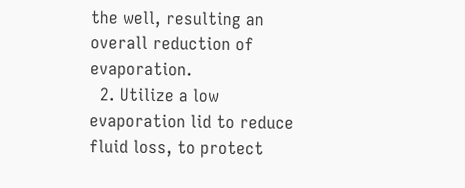the well, resulting an overall reduction of evaporation.
  2. Utilize a low evaporation lid to reduce fluid loss, to protect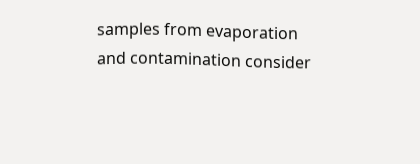samples from evaporation and contamination consider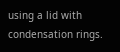using a lid with condensation rings.